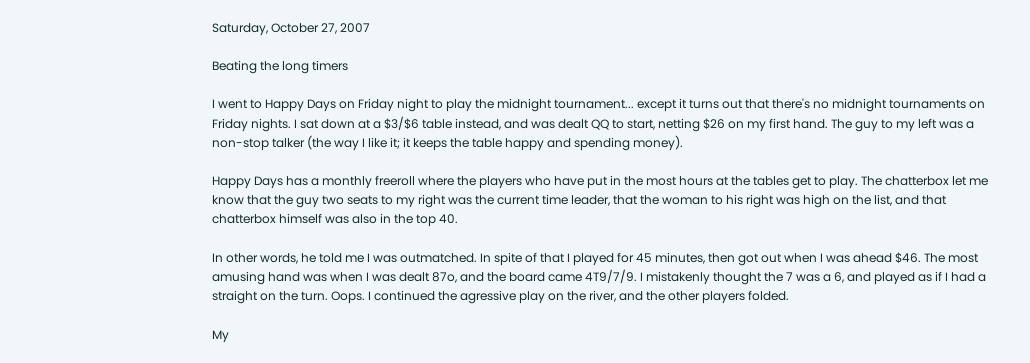Saturday, October 27, 2007

Beating the long timers

I went to Happy Days on Friday night to play the midnight tournament... except it turns out that there's no midnight tournaments on Friday nights. I sat down at a $3/$6 table instead, and was dealt QQ to start, netting $26 on my first hand. The guy to my left was a non-stop talker (the way I like it; it keeps the table happy and spending money).

Happy Days has a monthly freeroll where the players who have put in the most hours at the tables get to play. The chatterbox let me know that the guy two seats to my right was the current time leader, that the woman to his right was high on the list, and that chatterbox himself was also in the top 40.

In other words, he told me I was outmatched. In spite of that I played for 45 minutes, then got out when I was ahead $46. The most amusing hand was when I was dealt 87o, and the board came 4T9/7/9. I mistakenly thought the 7 was a 6, and played as if I had a straight on the turn. Oops. I continued the agressive play on the river, and the other players folded.

My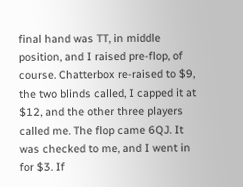final hand was TT, in middle position, and I raised pre-flop, of course. Chatterbox re-raised to $9, the two blinds called, I capped it at $12, and the other three players called me. The flop came 6QJ. It was checked to me, and I went in for $3. If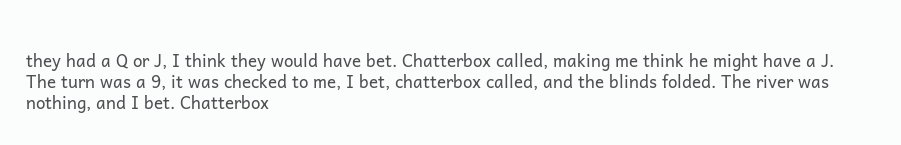they had a Q or J, I think they would have bet. Chatterbox called, making me think he might have a J. The turn was a 9, it was checked to me, I bet, chatterbox called, and the blinds folded. The river was nothing, and I bet. Chatterbox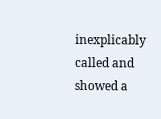inexplicably called and showed a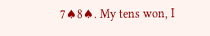7♠8♠. My tens won, I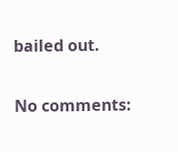bailed out.

No comments: